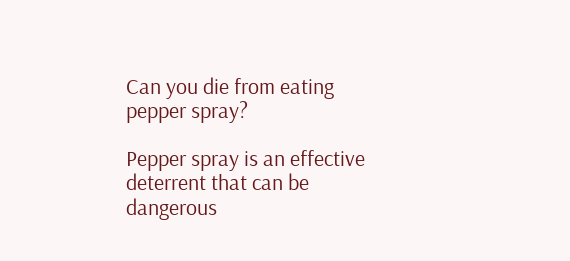Can you die from eating pepper spray?

Pepper spray is an effective deterrent that can be dangerous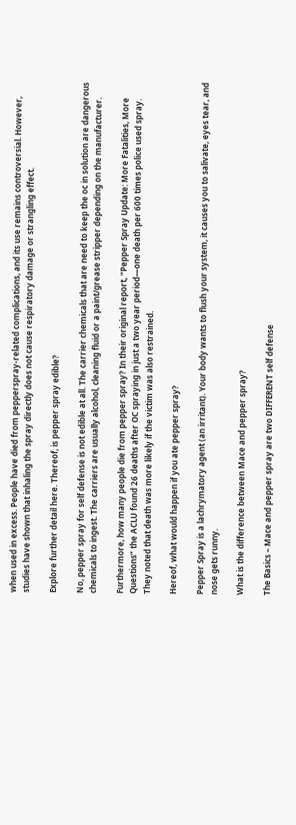when used in excess. People have died from pepperspray-related complications, and its use remains controversial. However, studies have shown that inhaling the spray directly does not cause respiratory damage or strangling effect.

Explore further detail here. Thereof, is pepper spray edible?

No, pepper spray for self defense is not edible at all. The carrier chemicals that are need to keep the oc in solution are dangerous chemicals to ingest. The carriers are usually alcohol, cleaning fluid or a paint/grease stripper depending on the manufacturer.

Furthermore, how many people die from pepper spray? In their original report, “Pepper Spray Update: More Fatalities, More Questions” the ACLU found 26 deaths after OC spraying in just a two year period—one death per 600 times police used spray. They noted that death was more likely if the victim was also restrained.

Hereof, what would happen if you ate pepper spray?

Pepper Spray is a lachrymatory agent (an irritant). Your body wants to flush your system, it causes you to salivate, eyes tear, and nose gets runny.

What is the difference between Mace and pepper spray?

The Basics – Mace and pepper spray are two DIFFERENT self defense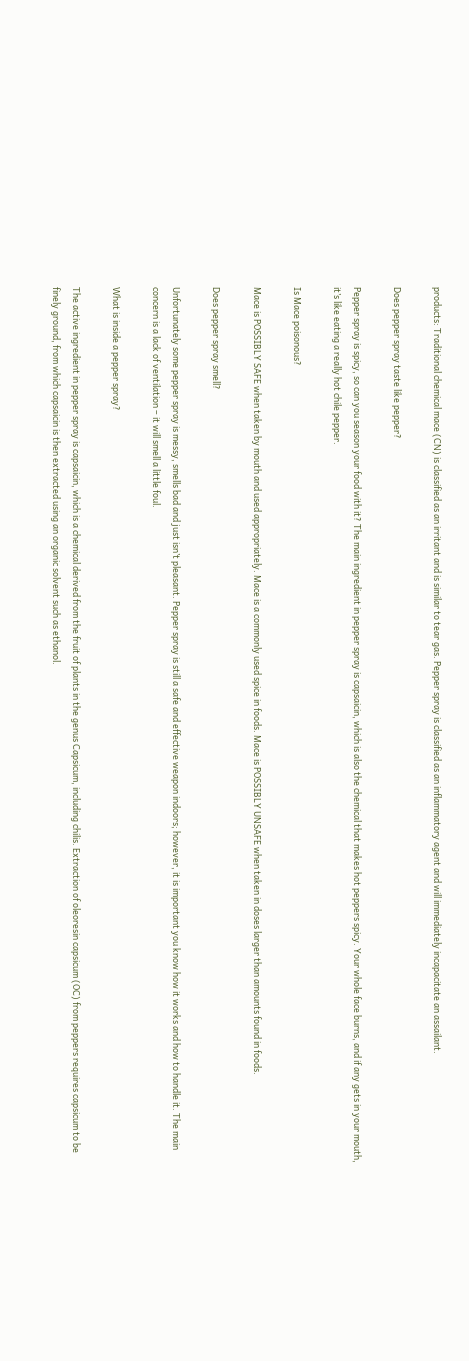products: Traditional chemical mace (CN) is classified as an irritant and is similar to tear gas. Pepper spray is classified as an inflammatory agent and will immediately incapacitate an assailant.

Does pepper spray taste like pepper?

Pepper spray is spicy, so can you season your food with it? The main ingredient in pepper spray is capsaicin, which is also the chemical that makes hot peppers spicy. Your whole face burns, and if any gets in your mouth, it’s like eating a really hot chile pepper.

Is Mace poisonous?

Mace is POSSIBLY SAFE when taken by mouth and used appropriately. Mace is a commonly used spice in foods. Mace is POSSIBLY UNSAFE when taken in doses larger than amounts found in foods.

Does pepper spray smell?

Unfortunately some pepper spray is messy, smells bad and just isn’t pleasant. Pepper spray is still a safe and effective weapon indoors; however, it is important you know how it works and how to handle it. The main concern is a lack of ventilation – it will smell a little foul.

What is inside a pepper spray?

The active ingredient in pepper spray is capsaicin, which is a chemical derived from the fruit of plants in the genus Capsicum, including chilis. Extraction of oleoresin capsicum (OC) from peppers requires capsicum to be finely ground, from which capsaicin is then extracted using an organic solvent such as ethanol.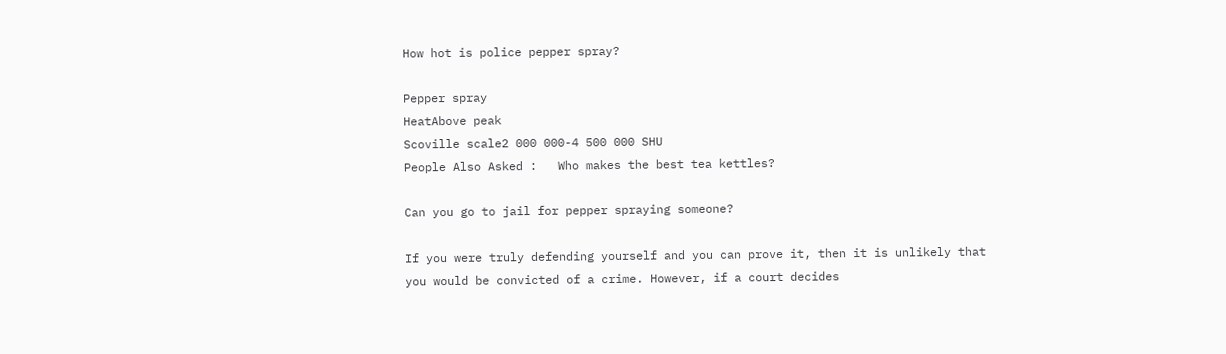How hot is police pepper spray?

Pepper spray
HeatAbove peak
Scoville scale2 000 000-4 500 000 SHU
People Also Asked :   Who makes the best tea kettles?

Can you go to jail for pepper spraying someone?

If you were truly defending yourself and you can prove it, then it is unlikely that you would be convicted of a crime. However, if a court decides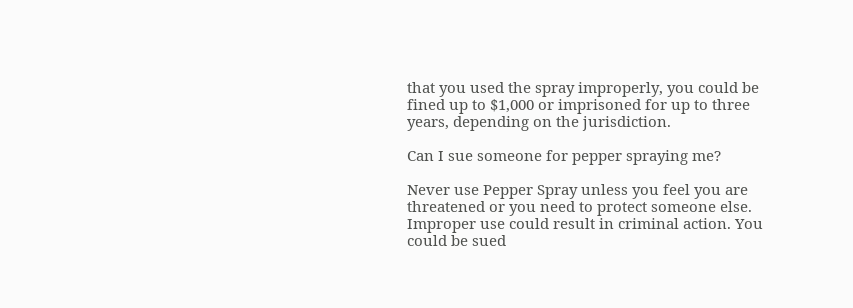that you used the spray improperly, you could be fined up to $1,000 or imprisoned for up to three years, depending on the jurisdiction.

Can I sue someone for pepper spraying me?

Never use Pepper Spray unless you feel you are threatened or you need to protect someone else. Improper use could result in criminal action. You could be sued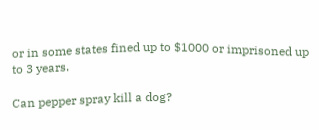or in some states fined up to $1000 or imprisoned up to 3 years.

Can pepper spray kill a dog?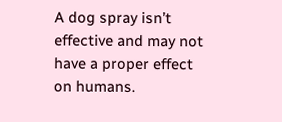A dog spray isn’t effective and may not have a proper effect on humans.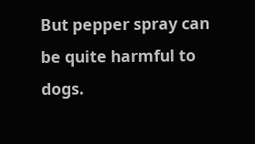But pepper spray can be quite harmful to dogs.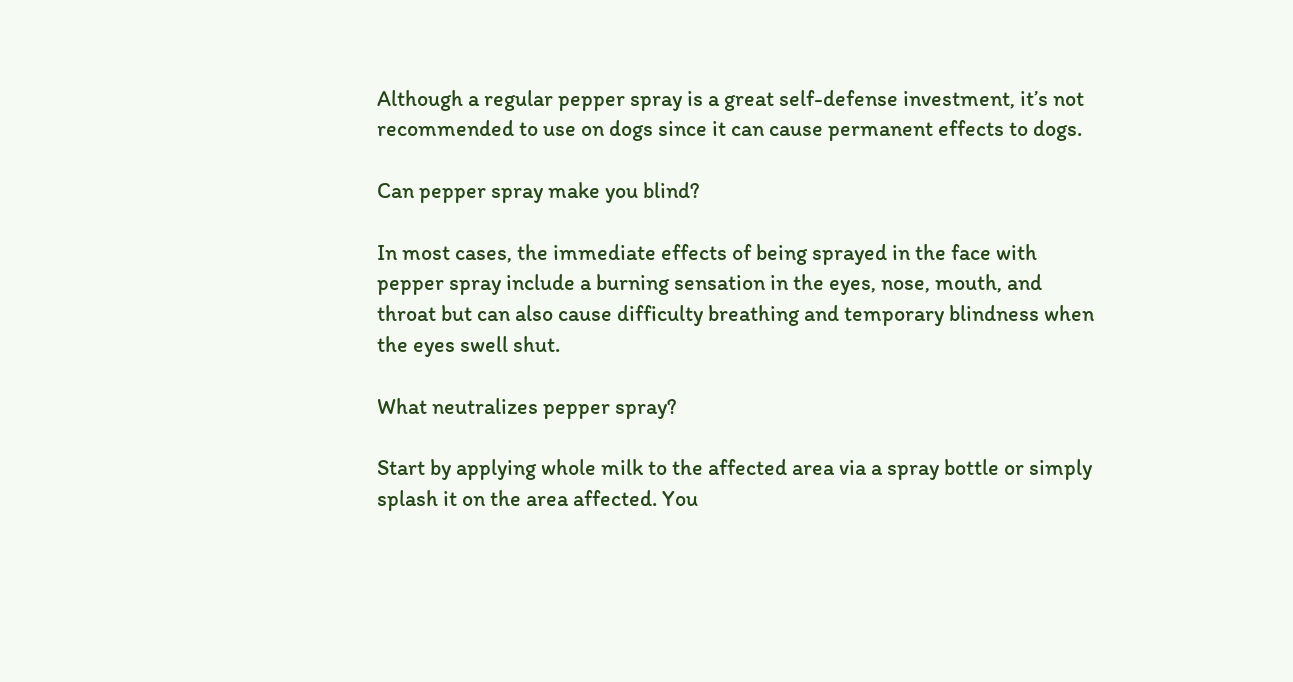Although a regular pepper spray is a great self-defense investment, it’s not recommended to use on dogs since it can cause permanent effects to dogs.

Can pepper spray make you blind?

In most cases, the immediate effects of being sprayed in the face with pepper spray include a burning sensation in the eyes, nose, mouth, and throat but can also cause difficulty breathing and temporary blindness when the eyes swell shut.

What neutralizes pepper spray?

Start by applying whole milk to the affected area via a spray bottle or simply splash it on the area affected. You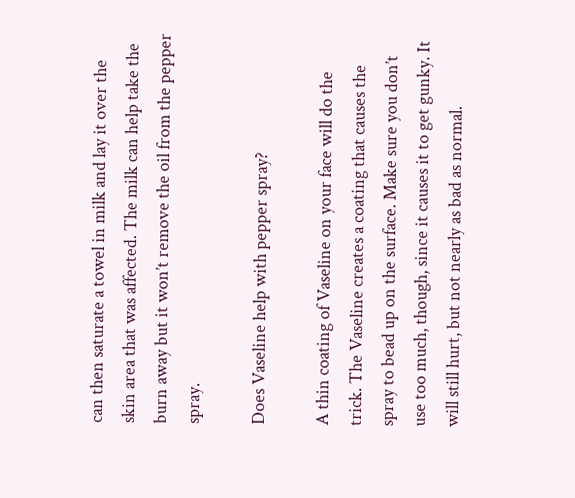can then saturate a towel in milk and lay it over the skin area that was affected. The milk can help take the burn away but it won’t remove the oil from the pepper spray.

Does Vaseline help with pepper spray?

A thin coating of Vaseline on your face will do the trick. The Vaseline creates a coating that causes the spray to bead up on the surface. Make sure you don’t use too much, though, since it causes it to get gunky. It will still hurt, but not nearly as bad as normal.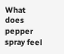What does pepper spray feel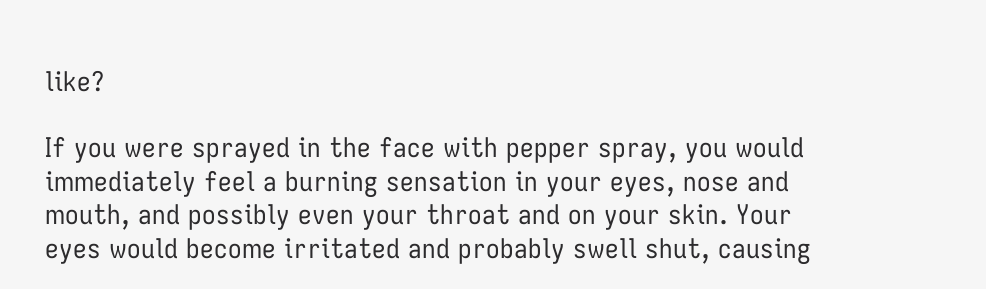like?

If you were sprayed in the face with pepper spray, you would immediately feel a burning sensation in your eyes, nose and mouth, and possibly even your throat and on your skin. Your eyes would become irritated and probably swell shut, causing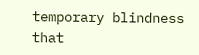temporary blindness that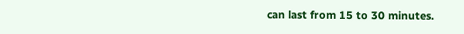can last from 15 to 30 minutes.